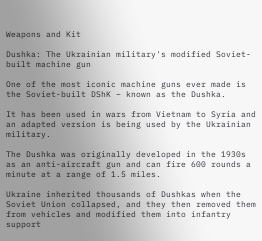Weapons and Kit

Dushka: The Ukrainian military's modified Soviet-built machine gun

One of the most iconic machine guns ever made is the Soviet-built DShK – known as the Dushka.

It has been used in wars from Vietnam to Syria and an adapted version is being used by the Ukrainian military.

The Dushka was originally developed in the 1930s as an anti-aircraft gun and can fire 600 rounds a minute at a range of 1.5 miles.

Ukraine inherited thousands of Dushkas when the Soviet Union collapsed, and they then removed them from vehicles and modified them into infantry support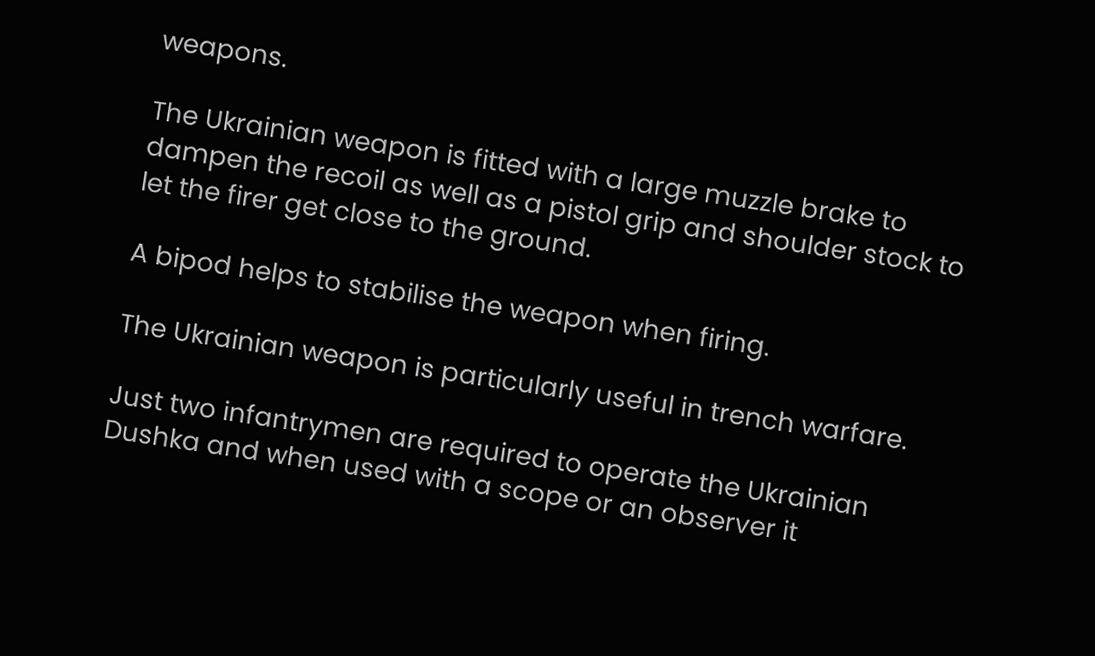weapons.

The Ukrainian weapon is fitted with a large muzzle brake to dampen the recoil as well as a pistol grip and shoulder stock to let the firer get close to the ground.

A bipod helps to stabilise the weapon when firing.

The Ukrainian weapon is particularly useful in trench warfare.

Just two infantrymen are required to operate the Ukrainian Dushka and when used with a scope or an observer it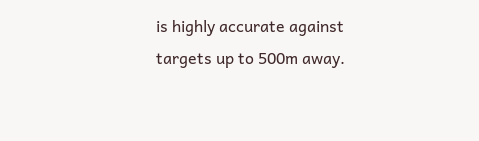is highly accurate against targets up to 500m away.